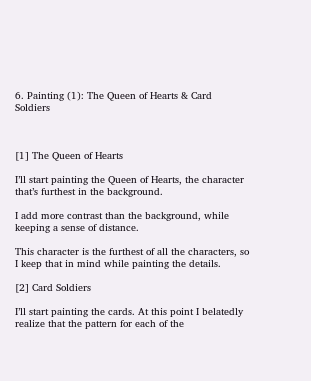6. Painting (1): The Queen of Hearts & Card Soldiers



[1] The Queen of Hearts

I’ll start painting the Queen of Hearts, the character that’s furthest in the background.

I add more contrast than the background, while keeping a sense of distance.

This character is the furthest of all the characters, so I keep that in mind while painting the details.

[2] Card Soldiers

I’ll start painting the cards. At this point I belatedly realize that the pattern for each of the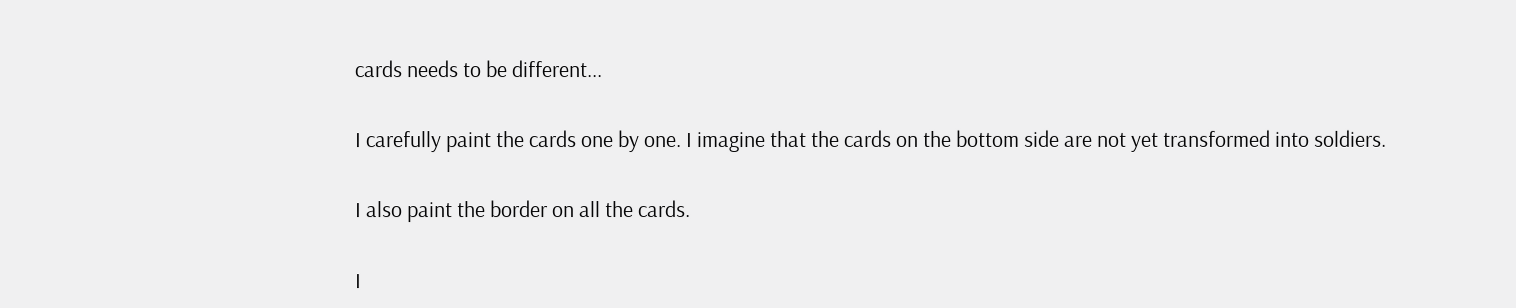cards needs to be different...

I carefully paint the cards one by one. I imagine that the cards on the bottom side are not yet transformed into soldiers.

I also paint the border on all the cards.

I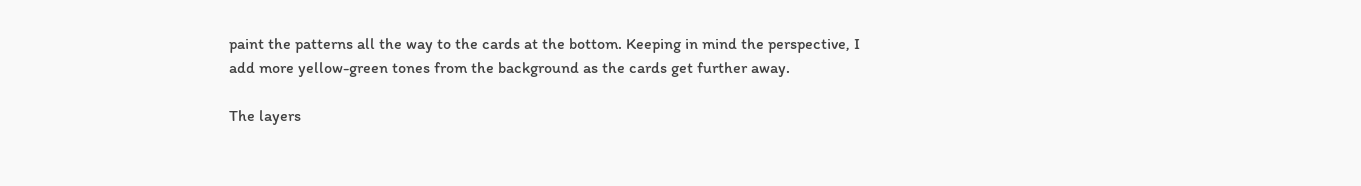paint the patterns all the way to the cards at the bottom. Keeping in mind the perspective, I add more yellow-green tones from the background as the cards get further away.

The layers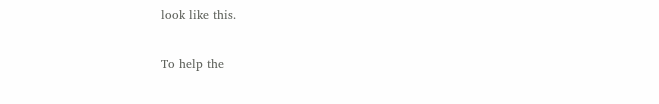look like this.

To help the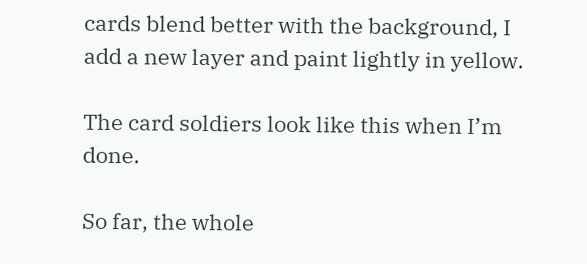cards blend better with the background, I add a new layer and paint lightly in yellow.

The card soldiers look like this when I’m done.

So far, the whole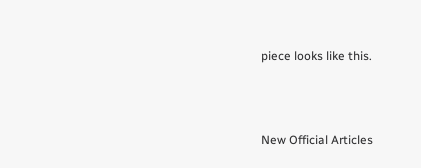piece looks like this.



New Official Articles